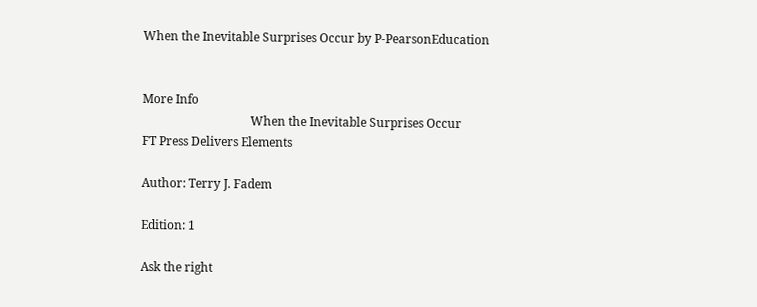When the Inevitable Surprises Occur by P-PearsonEducation


More Info
                                    When the Inevitable Surprises Occur
FT Press Delivers Elements

Author: Terry J. Fadem

Edition: 1

Ask the right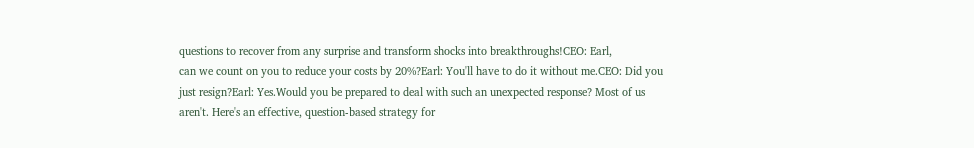questions to recover from any surprise and transform shocks into breakthroughs!CEO: Earl,
can we count on you to reduce your costs by 20%?Earl: You'll have to do it without me.CEO: Did you
just resign?Earl: Yes.Would you be prepared to deal with such an unexpected response? Most of us
aren't. Here's an effective, question-based strategy for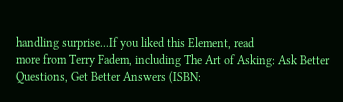handling surprise...If you liked this Element, read
more from Terry Fadem, including The Art of Asking: Ask Better Questions, Get Better Answers (ISBN: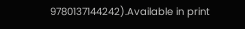9780137144242).Available in print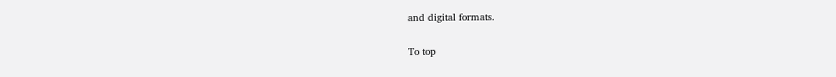and digital formats.

To top